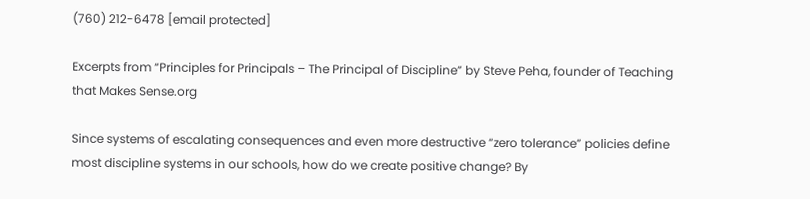(760) 212-6478 [email protected]

Excerpts from “Principles for Principals – The Principal of Discipline” by Steve Peha, founder of Teaching that Makes Sense.org

Since systems of escalating consequences and even more destructive “zero tolerance” policies define most discipline systems in our schools, how do we create positive change? By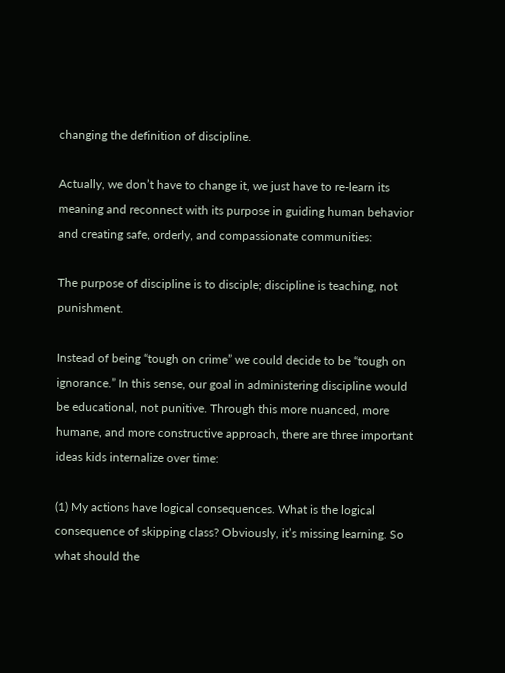changing the definition of discipline.

Actually, we don’t have to change it, we just have to re-learn its meaning and reconnect with its purpose in guiding human behavior and creating safe, orderly, and compassionate communities:

The purpose of discipline is to disciple; discipline is teaching, not punishment.

Instead of being “tough on crime” we could decide to be “tough on ignorance.” In this sense, our goal in administering discipline would be educational, not punitive. Through this more nuanced, more humane, and more constructive approach, there are three important ideas kids internalize over time:

(1) My actions have logical consequences. What is the logical consequence of skipping class? Obviously, it’s missing learning. So what should the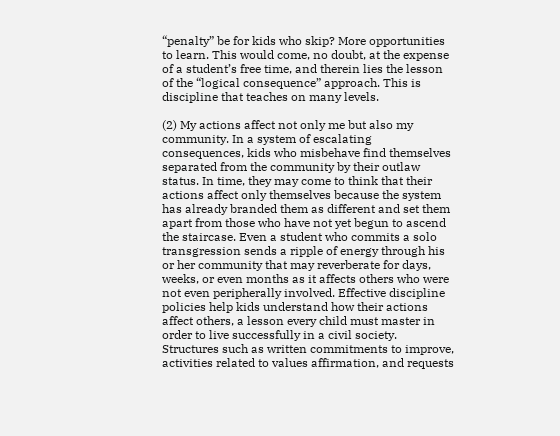“penalty” be for kids who skip? More opportunities to learn. This would come, no doubt, at the expense of a student’s free time, and therein lies the lesson of the “logical consequence” approach. This is discipline that teaches on many levels.

(2) My actions affect not only me but also my community. In a system of escalating consequences, kids who misbehave find themselves separated from the community by their outlaw status. In time, they may come to think that their actions affect only themselves because the system has already branded them as different and set them apart from those who have not yet begun to ascend the staircase. Even a student who commits a solo transgression sends a ripple of energy through his or her community that may reverberate for days, weeks, or even months as it affects others who were not even peripherally involved. Effective discipline policies help kids understand how their actions affect others, a lesson every child must master in order to live successfully in a civil society. Structures such as written commitments to improve, activities related to values affirmation, and requests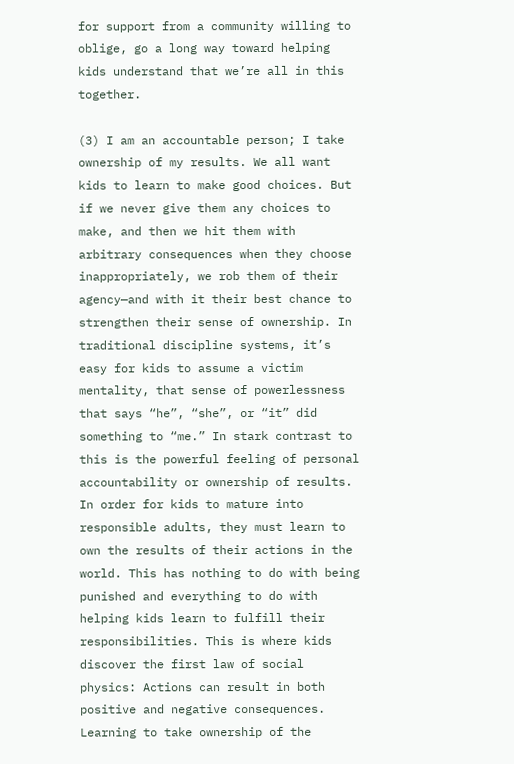for support from a community willing to oblige, go a long way toward helping kids understand that we’re all in this together.

(3) I am an accountable person; I take ownership of my results. We all want kids to learn to make good choices. But if we never give them any choices to make, and then we hit them with arbitrary consequences when they choose inappropriately, we rob them of their agency—and with it their best chance to strengthen their sense of ownership. In traditional discipline systems, it’s easy for kids to assume a victim mentality, that sense of powerlessness that says “he”, “she”, or “it” did something to “me.” In stark contrast to this is the powerful feeling of personal accountability or ownership of results. In order for kids to mature into responsible adults, they must learn to own the results of their actions in the world. This has nothing to do with being punished and everything to do with helping kids learn to fulfill their responsibilities. This is where kids discover the first law of social physics: Actions can result in both positive and negative consequences. Learning to take ownership of the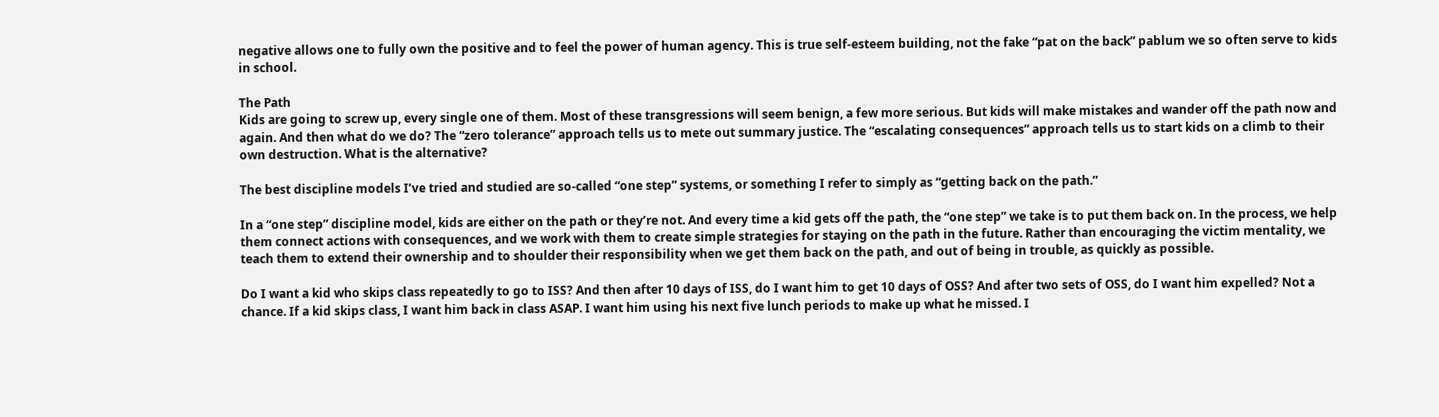negative allows one to fully own the positive and to feel the power of human agency. This is true self-esteem building, not the fake “pat on the back” pablum we so often serve to kids in school.

The Path
Kids are going to screw up, every single one of them. Most of these transgressions will seem benign, a few more serious. But kids will make mistakes and wander off the path now and again. And then what do we do? The “zero tolerance” approach tells us to mete out summary justice. The “escalating consequences” approach tells us to start kids on a climb to their own destruction. What is the alternative?

The best discipline models I’ve tried and studied are so-called “one step” systems, or something I refer to simply as “getting back on the path.”

In a “one step” discipline model, kids are either on the path or they’re not. And every time a kid gets off the path, the “one step” we take is to put them back on. In the process, we help them connect actions with consequences, and we work with them to create simple strategies for staying on the path in the future. Rather than encouraging the victim mentality, we teach them to extend their ownership and to shoulder their responsibility when we get them back on the path, and out of being in trouble, as quickly as possible.

Do I want a kid who skips class repeatedly to go to ISS? And then after 10 days of ISS, do I want him to get 10 days of OSS? And after two sets of OSS, do I want him expelled? Not a chance. If a kid skips class, I want him back in class ASAP. I want him using his next five lunch periods to make up what he missed. I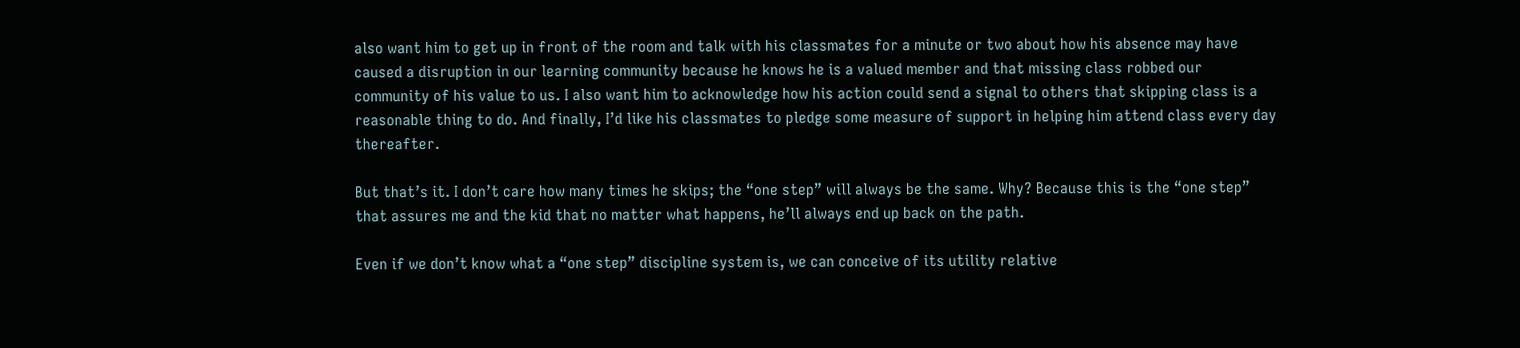also want him to get up in front of the room and talk with his classmates for a minute or two about how his absence may have caused a disruption in our learning community because he knows he is a valued member and that missing class robbed our community of his value to us. I also want him to acknowledge how his action could send a signal to others that skipping class is a reasonable thing to do. And finally, I’d like his classmates to pledge some measure of support in helping him attend class every day thereafter.

But that’s it. I don’t care how many times he skips; the “one step” will always be the same. Why? Because this is the “one step” that assures me and the kid that no matter what happens, he’ll always end up back on the path.

Even if we don’t know what a “one step” discipline system is, we can conceive of its utility relative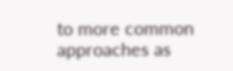to more common approaches as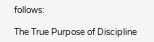follows:

The True Purpose of Discipline